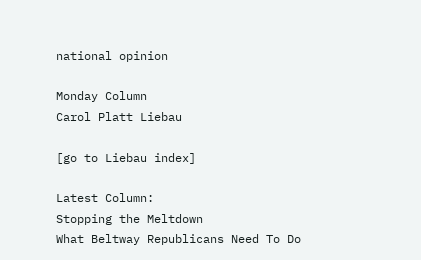national opinion

Monday Column
Carol Platt Liebau

[go to Liebau index]

Latest Column:
Stopping the Meltdown
What Beltway Republicans Need To Do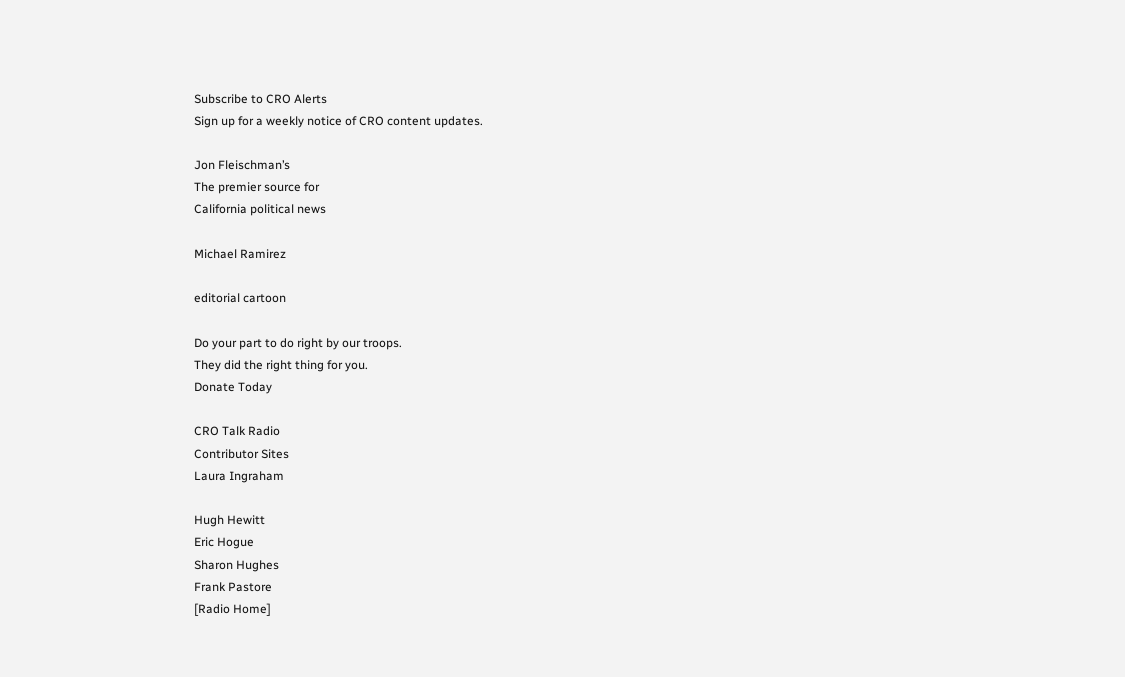Subscribe to CRO Alerts
Sign up for a weekly notice of CRO content updates.

Jon Fleischman’s
The premier source for
California political news

Michael Ramirez

editorial cartoon

Do your part to do right by our troops.
They did the right thing for you.
Donate Today

CRO Talk Radio
Contributor Sites
Laura Ingraham

Hugh Hewitt
Eric Hogue
Sharon Hughes
Frank Pastore
[Radio Home]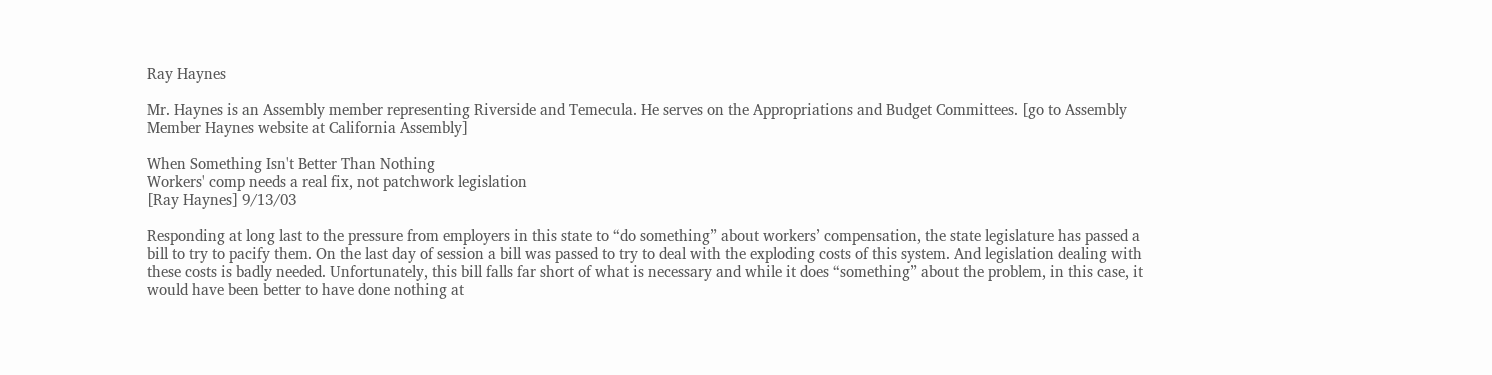Ray Haynes

Mr. Haynes is an Assembly member representing Riverside and Temecula. He serves on the Appropriations and Budget Committees. [go to Assembly Member Haynes website at California Assembly]

When Something Isn't Better Than Nothing
Workers' comp needs a real fix, not patchwork legislation
[Ray Haynes] 9/13/03

Responding at long last to the pressure from employers in this state to “do something” about workers’ compensation, the state legislature has passed a bill to try to pacify them. On the last day of session a bill was passed to try to deal with the exploding costs of this system. And legislation dealing with these costs is badly needed. Unfortunately, this bill falls far short of what is necessary and while it does “something” about the problem, in this case, it would have been better to have done nothing at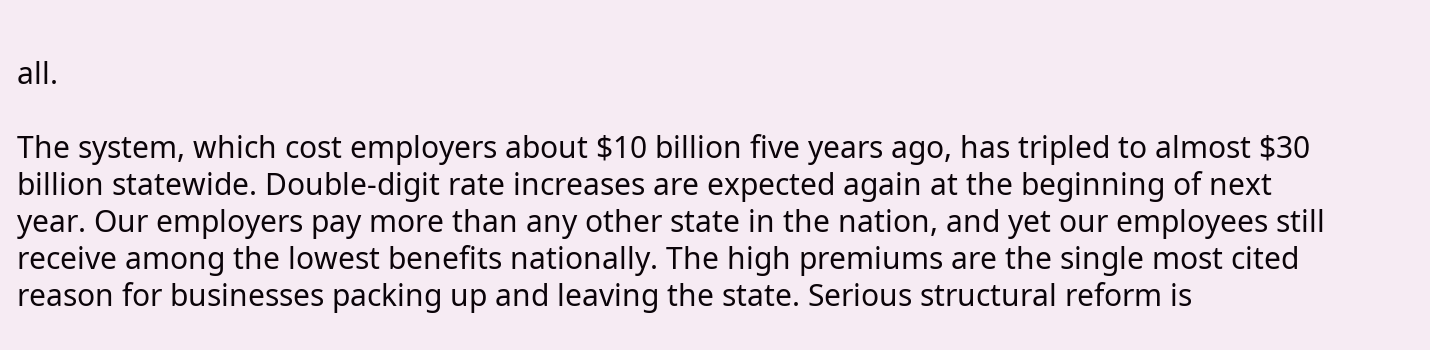all.

The system, which cost employers about $10 billion five years ago, has tripled to almost $30 billion statewide. Double-digit rate increases are expected again at the beginning of next year. Our employers pay more than any other state in the nation, and yet our employees still receive among the lowest benefits nationally. The high premiums are the single most cited reason for businesses packing up and leaving the state. Serious structural reform is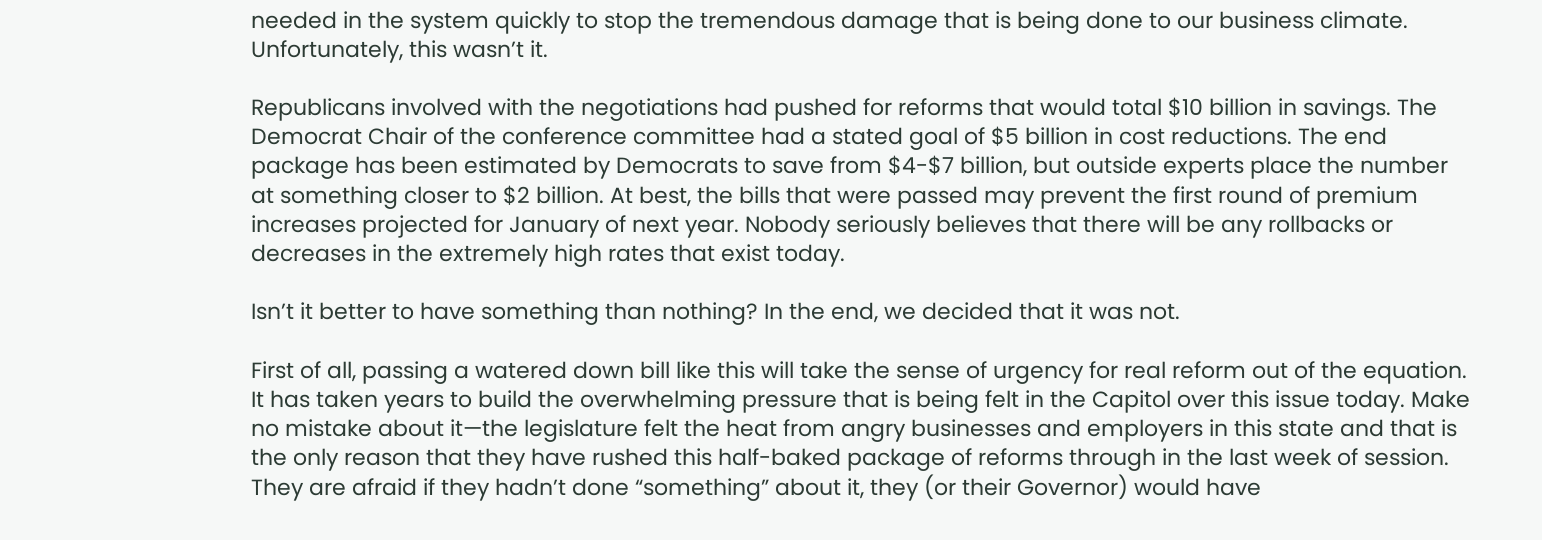needed in the system quickly to stop the tremendous damage that is being done to our business climate. Unfortunately, this wasn’t it.

Republicans involved with the negotiations had pushed for reforms that would total $10 billion in savings. The Democrat Chair of the conference committee had a stated goal of $5 billion in cost reductions. The end package has been estimated by Democrats to save from $4-$7 billion, but outside experts place the number at something closer to $2 billion. At best, the bills that were passed may prevent the first round of premium increases projected for January of next year. Nobody seriously believes that there will be any rollbacks or decreases in the extremely high rates that exist today.

Isn’t it better to have something than nothing? In the end, we decided that it was not.

First of all, passing a watered down bill like this will take the sense of urgency for real reform out of the equation. It has taken years to build the overwhelming pressure that is being felt in the Capitol over this issue today. Make no mistake about it—the legislature felt the heat from angry businesses and employers in this state and that is the only reason that they have rushed this half-baked package of reforms through in the last week of session. They are afraid if they hadn’t done “something” about it, they (or their Governor) would have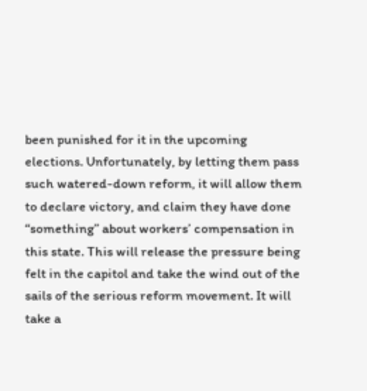been punished for it in the upcoming elections. Unfortunately, by letting them pass such watered-down reform, it will allow them to declare victory, and claim they have done “something” about workers’ compensation in this state. This will release the pressure being felt in the capitol and take the wind out of the sails of the serious reform movement. It will take a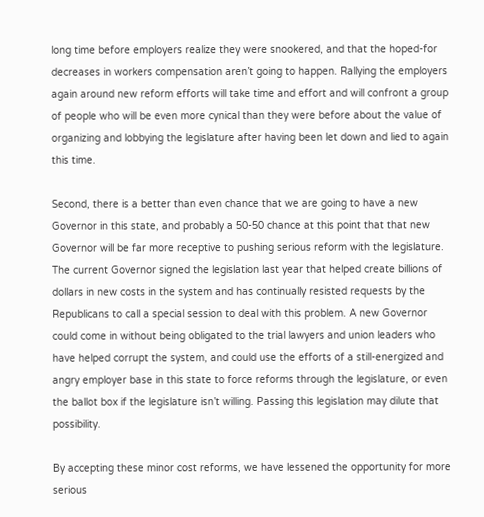long time before employers realize they were snookered, and that the hoped-for decreases in workers compensation aren’t going to happen. Rallying the employers again around new reform efforts will take time and effort and will confront a group of people who will be even more cynical than they were before about the value of organizing and lobbying the legislature after having been let down and lied to again this time.

Second, there is a better than even chance that we are going to have a new Governor in this state, and probably a 50-50 chance at this point that that new Governor will be far more receptive to pushing serious reform with the legislature. The current Governor signed the legislation last year that helped create billions of dollars in new costs in the system and has continually resisted requests by the Republicans to call a special session to deal with this problem. A new Governor could come in without being obligated to the trial lawyers and union leaders who have helped corrupt the system, and could use the efforts of a still-energized and angry employer base in this state to force reforms through the legislature, or even the ballot box if the legislature isn’t willing. Passing this legislation may dilute that possibility.

By accepting these minor cost reforms, we have lessened the opportunity for more serious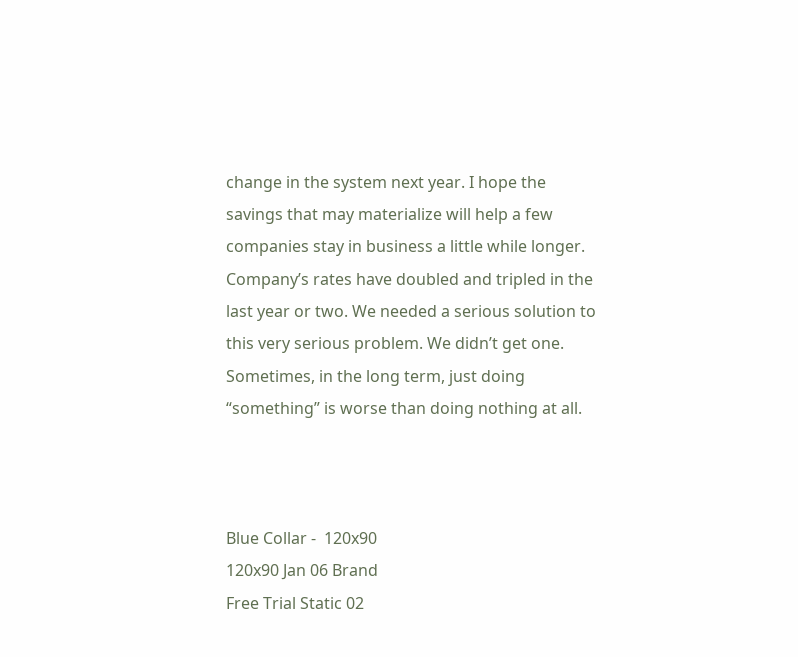change in the system next year. I hope the savings that may materialize will help a few companies stay in business a little while longer. Company’s rates have doubled and tripled in the last year or two. We needed a serious solution to this very serious problem. We didn’t get one. Sometimes, in the long term, just doing “something” is worse than doing nothing at all.



Blue Collar -  120x90
120x90 Jan 06 Brand
Free Trial Static 02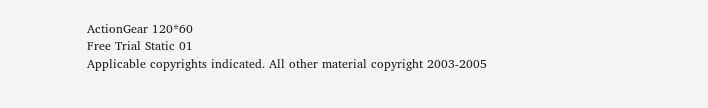ActionGear 120*60
Free Trial Static 01
Applicable copyrights indicated. All other material copyright 2003-2005